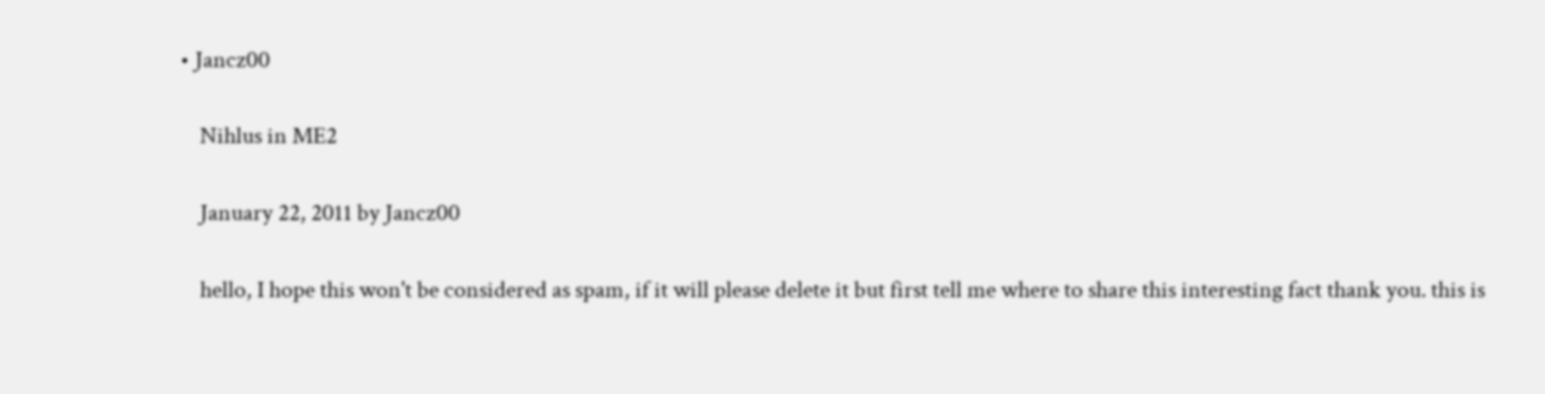• Jancz00

    Nihlus in ME2

    January 22, 2011 by Jancz00

    hello, I hope this won't be considered as spam, if it will please delete it but first tell me where to share this interesting fact thank you. this is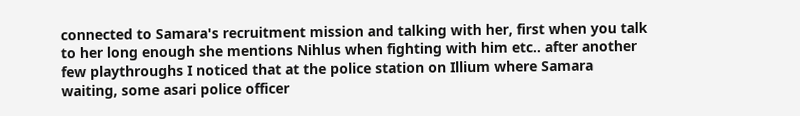connected to Samara's recruitment mission and talking with her, first when you talk to her long enough she mentions Nihlus when fighting with him etc.. after another few playthroughs I noticed that at the police station on Illium where Samara waiting, some asari police officer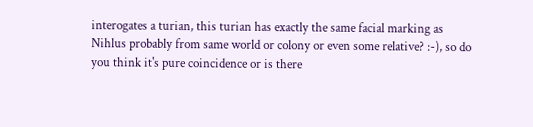interogates a turian, this turian has exactly the same facial marking as Nihlus probably from same world or colony or even some relative? :-), so do you think it's pure coincidence or is there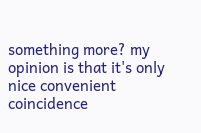something more? my opinion is that it's only nice convenient coincidence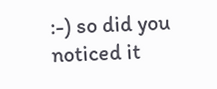:-) so did you noticed it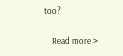too?

    Read more >